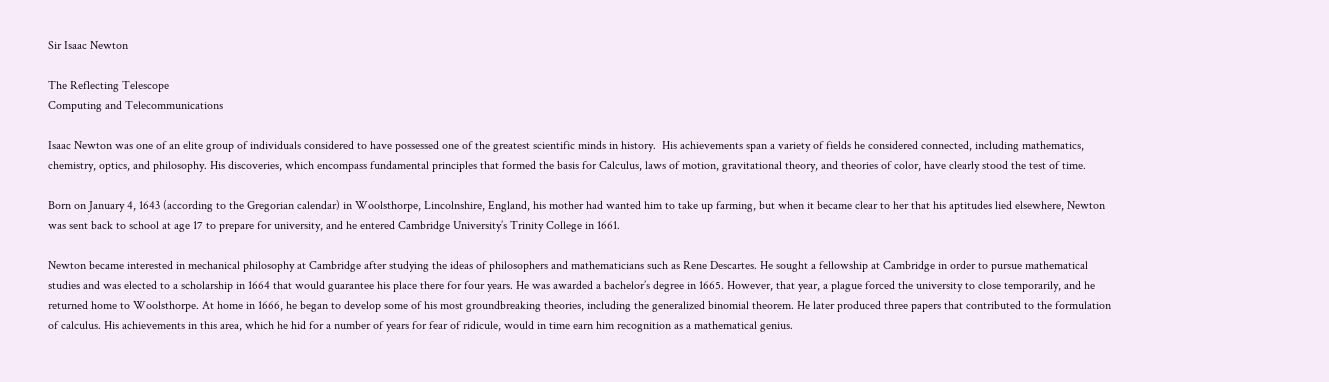Sir Isaac Newton

The Reflecting Telescope
Computing and Telecommunications

Isaac Newton was one of an elite group of individuals considered to have possessed one of the greatest scientific minds in history.  His achievements span a variety of fields he considered connected, including mathematics, chemistry, optics, and philosophy. His discoveries, which encompass fundamental principles that formed the basis for Calculus, laws of motion, gravitational theory, and theories of color, have clearly stood the test of time.

Born on January 4, 1643 (according to the Gregorian calendar) in Woolsthorpe, Lincolnshire, England, his mother had wanted him to take up farming, but when it became clear to her that his aptitudes lied elsewhere, Newton was sent back to school at age 17 to prepare for university, and he entered Cambridge University’s Trinity College in 1661.

Newton became interested in mechanical philosophy at Cambridge after studying the ideas of philosophers and mathematicians such as Rene Descartes. He sought a fellowship at Cambridge in order to pursue mathematical studies and was elected to a scholarship in 1664 that would guarantee his place there for four years. He was awarded a bachelor’s degree in 1665. However, that year, a plague forced the university to close temporarily, and he returned home to Woolsthorpe. At home in 1666, he began to develop some of his most groundbreaking theories, including the generalized binomial theorem. He later produced three papers that contributed to the formulation of calculus. His achievements in this area, which he hid for a number of years for fear of ridicule, would in time earn him recognition as a mathematical genius.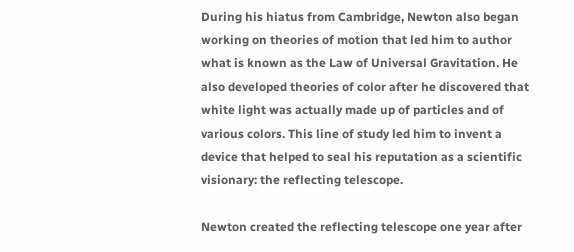During his hiatus from Cambridge, Newton also began working on theories of motion that led him to author what is known as the Law of Universal Gravitation. He also developed theories of color after he discovered that white light was actually made up of particles and of various colors. This line of study led him to invent a device that helped to seal his reputation as a scientific visionary: the reflecting telescope.

Newton created the reflecting telescope one year after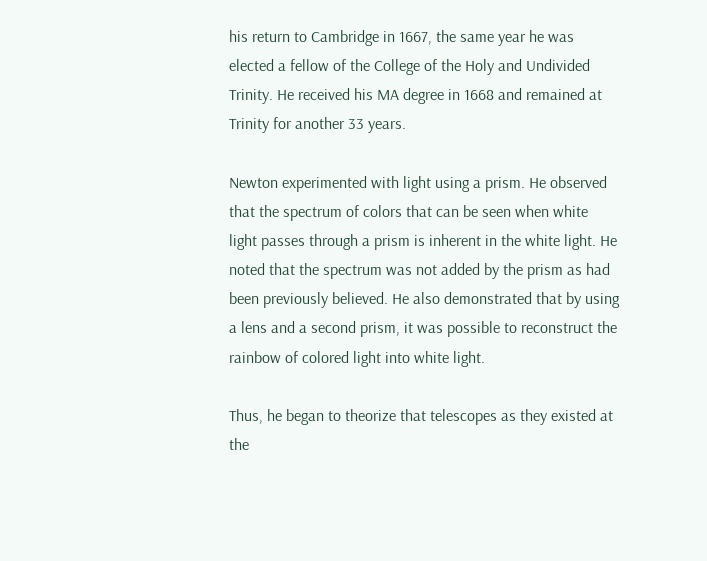his return to Cambridge in 1667, the same year he was elected a fellow of the College of the Holy and Undivided Trinity. He received his MA degree in 1668 and remained at Trinity for another 33 years.

Newton experimented with light using a prism. He observed that the spectrum of colors that can be seen when white light passes through a prism is inherent in the white light. He noted that the spectrum was not added by the prism as had been previously believed. He also demonstrated that by using a lens and a second prism, it was possible to reconstruct the rainbow of colored light into white light.

Thus, he began to theorize that telescopes as they existed at the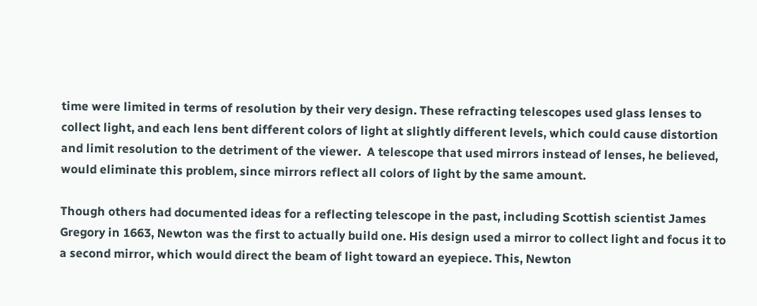time were limited in terms of resolution by their very design. These refracting telescopes used glass lenses to collect light, and each lens bent different colors of light at slightly different levels, which could cause distortion and limit resolution to the detriment of the viewer.  A telescope that used mirrors instead of lenses, he believed, would eliminate this problem, since mirrors reflect all colors of light by the same amount.

Though others had documented ideas for a reflecting telescope in the past, including Scottish scientist James Gregory in 1663, Newton was the first to actually build one. His design used a mirror to collect light and focus it to a second mirror, which would direct the beam of light toward an eyepiece. This, Newton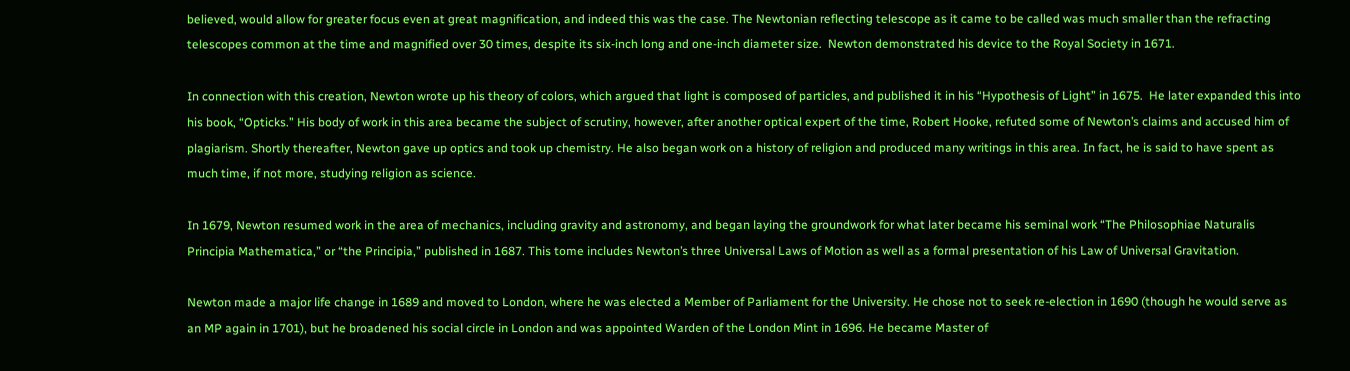believed, would allow for greater focus even at great magnification, and indeed this was the case. The Newtonian reflecting telescope as it came to be called was much smaller than the refracting telescopes common at the time and magnified over 30 times, despite its six-inch long and one-inch diameter size.  Newton demonstrated his device to the Royal Society in 1671.

In connection with this creation, Newton wrote up his theory of colors, which argued that light is composed of particles, and published it in his “Hypothesis of Light” in 1675.  He later expanded this into his book, “Opticks.” His body of work in this area became the subject of scrutiny, however, after another optical expert of the time, Robert Hooke, refuted some of Newton’s claims and accused him of plagiarism. Shortly thereafter, Newton gave up optics and took up chemistry. He also began work on a history of religion and produced many writings in this area. In fact, he is said to have spent as much time, if not more, studying religion as science.

In 1679, Newton resumed work in the area of mechanics, including gravity and astronomy, and began laying the groundwork for what later became his seminal work “The Philosophiae Naturalis Principia Mathematica,” or “the Principia,” published in 1687. This tome includes Newton’s three Universal Laws of Motion as well as a formal presentation of his Law of Universal Gravitation.

Newton made a major life change in 1689 and moved to London, where he was elected a Member of Parliament for the University. He chose not to seek re-election in 1690 (though he would serve as an MP again in 1701), but he broadened his social circle in London and was appointed Warden of the London Mint in 1696. He became Master of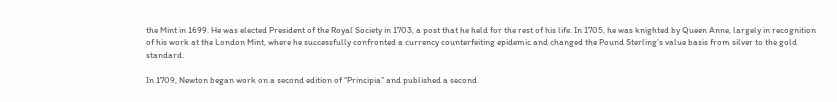the Mint in 1699. He was elected President of the Royal Society in 1703, a post that he held for the rest of his life. In 1705, he was knighted by Queen Anne, largely in recognition of his work at the London Mint, where he successfully confronted a currency counterfeiting epidemic and changed the Pound Sterling’s value basis from silver to the gold standard.

In 1709, Newton began work on a second edition of “Principia” and published a second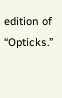edition of “Opticks.”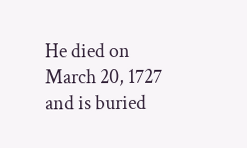He died on March 20, 1727 and is buried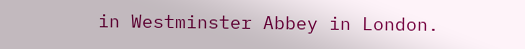in Westminster Abbey in London.